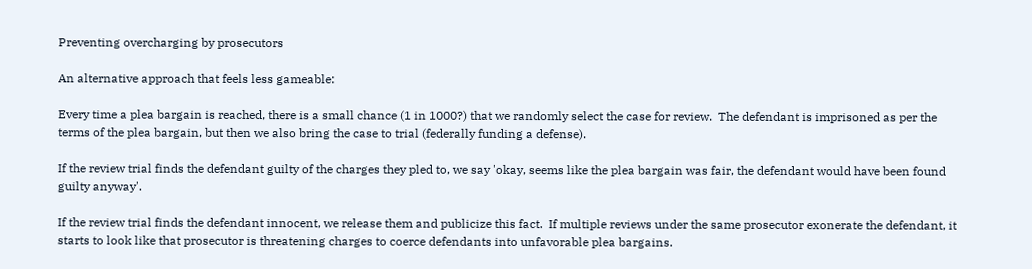Preventing overcharging by prosecutors

An alternative approach that feels less gameable:

Every time a plea bargain is reached, there is a small chance (1 in 1000?) that we randomly select the case for review.  The defendant is imprisoned as per the terms of the plea bargain, but then we also bring the case to trial (federally funding a defense).

If the review trial finds the defendant guilty of the charges they pled to, we say 'okay, seems like the plea bargain was fair, the defendant would have been found guilty anyway'.

If the review trial finds the defendant innocent, we release them and publicize this fact.  If multiple reviews under the same prosecutor exonerate the defendant, it starts to look like that prosecutor is threatening charges to coerce defendants into unfavorable plea bargains.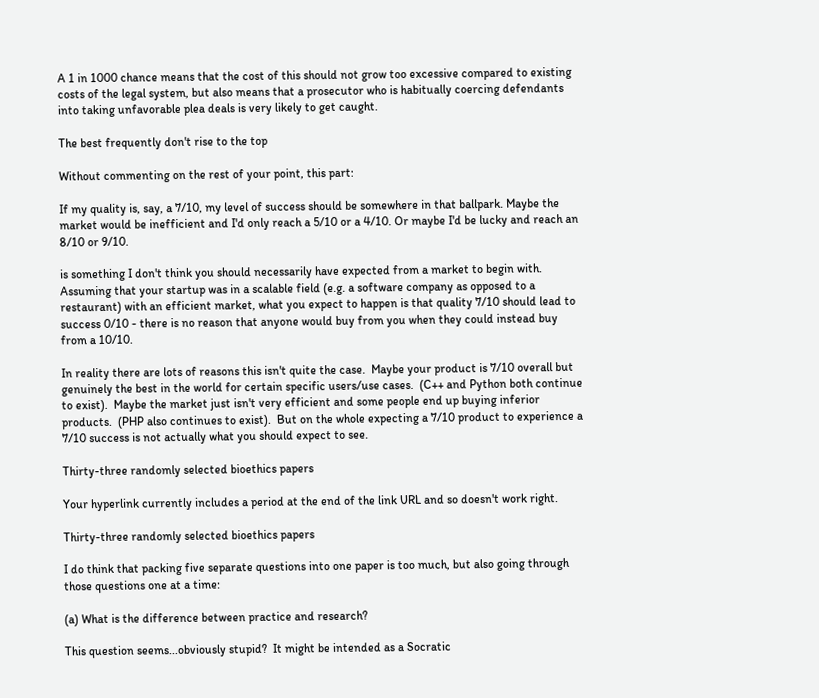A 1 in 1000 chance means that the cost of this should not grow too excessive compared to existing costs of the legal system, but also means that a prosecutor who is habitually coercing defendants into taking unfavorable plea deals is very likely to get caught.

The best frequently don't rise to the top

Without commenting on the rest of your point, this part:

If my quality is, say, a 7/10, my level of success should be somewhere in that ballpark. Maybe the market would be inefficient and I'd only reach a 5/10 or a 4/10. Or maybe I'd be lucky and reach an 8/10 or 9/10.

is something I don't think you should necessarily have expected from a market to begin with.  Assuming that your startup was in a scalable field (e.g. a software company as opposed to a restaurant) with an efficient market, what you expect to happen is that quality 7/10 should lead to success 0/10 - there is no reason that anyone would buy from you when they could instead buy from a 10/10.

In reality there are lots of reasons this isn't quite the case.  Maybe your product is 7/10 overall but genuinely the best in the world for certain specific users/use cases.  (C++ and Python both continue to exist).  Maybe the market just isn't very efficient and some people end up buying inferior products.  (PHP also continues to exist).  But on the whole expecting a 7/10 product to experience a 7/10 success is not actually what you should expect to see.

Thirty-three randomly selected bioethics papers

Your hyperlink currently includes a period at the end of the link URL and so doesn't work right.

Thirty-three randomly selected bioethics papers

I do think that packing five separate questions into one paper is too much, but also going through those questions one at a time:

(a) What is the difference between practice and research?

This question seems...obviously stupid?  It might be intended as a Socratic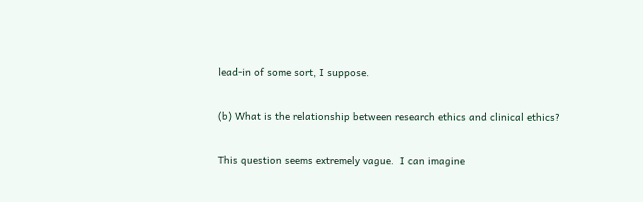lead-in of some sort, I suppose.

(b) What is the relationship between research ethics and clinical ethics?

This question seems extremely vague.  I can imagine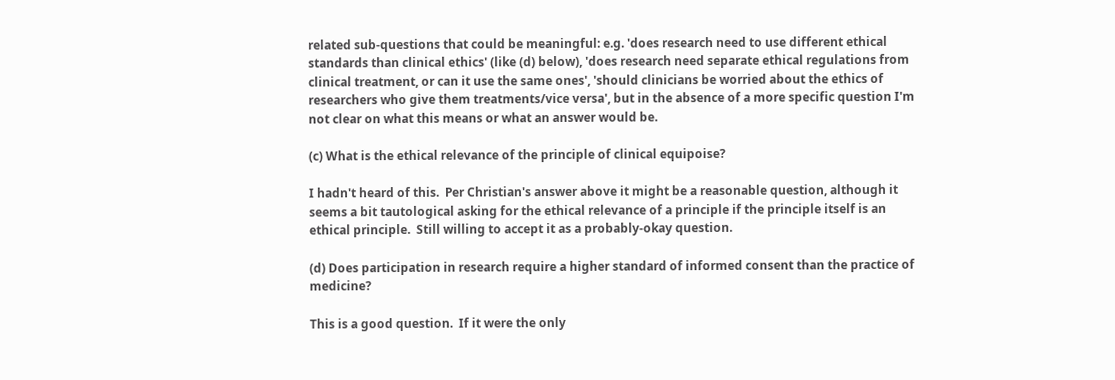related sub-questions that could be meaningful: e.g. 'does research need to use different ethical standards than clinical ethics' (like (d) below), 'does research need separate ethical regulations from clinical treatment, or can it use the same ones', 'should clinicians be worried about the ethics of researchers who give them treatments/vice versa', but in the absence of a more specific question I'm not clear on what this means or what an answer would be.

(c) What is the ethical relevance of the principle of clinical equipoise?

I hadn't heard of this.  Per Christian's answer above it might be a reasonable question, although it seems a bit tautological asking for the ethical relevance of a principle if the principle itself is an ethical principle.  Still willing to accept it as a probably-okay question.

(d) Does participation in research require a higher standard of informed consent than the practice of medicine?

This is a good question.  If it were the only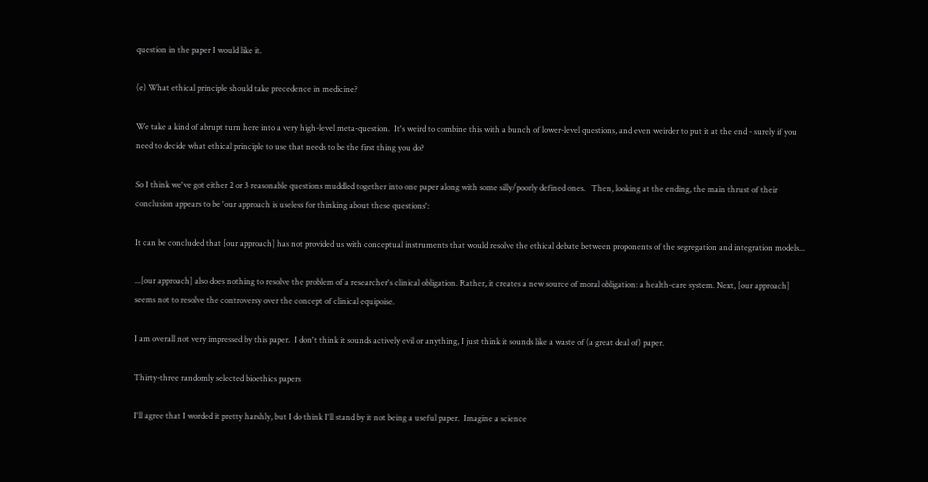question in the paper I would like it.

(e) What ethical principle should take precedence in medicine?

We take a kind of abrupt turn here into a very high-level meta-question.  It's weird to combine this with a bunch of lower-level questions, and even weirder to put it at the end - surely if you need to decide what ethical principle to use that needs to be the first thing you do?

So I think we've got either 2 or 3 reasonable questions muddled together into one paper along with some silly/poorly defined ones.   Then, looking at the ending, the main thrust of their conclusion appears to be 'our approach is useless for thinking about these questions':

It can be concluded that [our approach] has not provided us with conceptual instruments that would resolve the ethical debate between proponents of the segregation and integration models...

...[our approach] also does nothing to resolve the problem of a researcher's clinical obligation. Rather, it creates a new source of moral obligation: a health‐care system. Next, [our approach] seems not to resolve the controversy over the concept of clinical equipoise.

I am overall not very impressed by this paper.  I don't think it sounds actively evil or anything, I just think it sounds like a waste of (a great deal of) paper.

Thirty-three randomly selected bioethics papers

I'll agree that I worded it pretty harshly, but I do think I'll stand by it not being a useful paper.  Imagine a science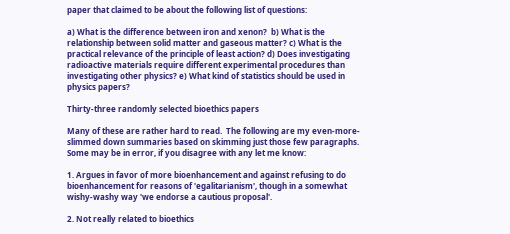paper that claimed to be about the following list of questions:

a) What is the difference between iron and xenon?  b) What is the relationship between solid matter and gaseous matter? c) What is the practical relevance of the principle of least action? d) Does investigating radioactive materials require different experimental procedures than investigating other physics? e) What kind of statistics should be used in physics papers?

Thirty-three randomly selected bioethics papers

Many of these are rather hard to read.  The following are my even-more-slimmed down summaries based on skimming just those few paragraphs.  Some may be in error, if you disagree with any let me know:

1. Argues in favor of more bioenhancement and against refusing to do bioenhancement for reasons of 'egalitarianism', though in a somewhat wishy-washy way 'we endorse a cautious proposal'.

2. Not really related to bioethics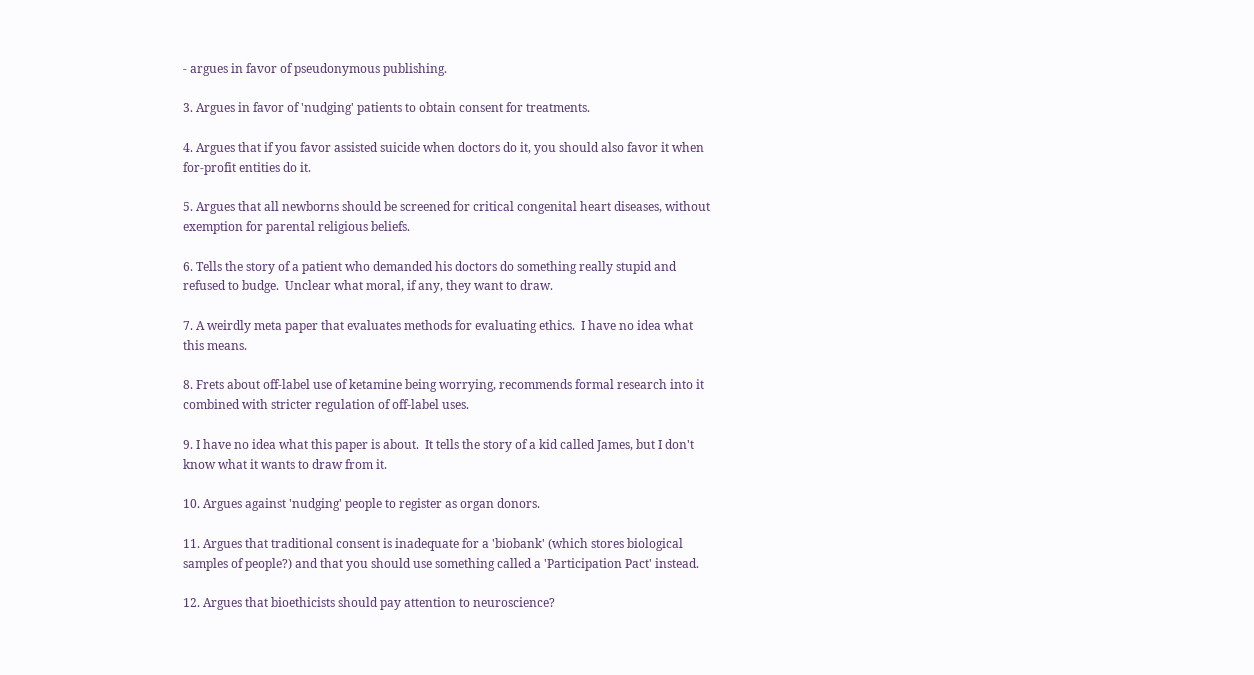- argues in favor of pseudonymous publishing.

3. Argues in favor of 'nudging' patients to obtain consent for treatments.

4. Argues that if you favor assisted suicide when doctors do it, you should also favor it when for-profit entities do it.

5. Argues that all newborns should be screened for critical congenital heart diseases, without exemption for parental religious beliefs.

6. Tells the story of a patient who demanded his doctors do something really stupid and refused to budge.  Unclear what moral, if any, they want to draw.

7. A weirdly meta paper that evaluates methods for evaluating ethics.  I have no idea what this means.

8. Frets about off-label use of ketamine being worrying, recommends formal research into it combined with stricter regulation of off-label uses.

9. I have no idea what this paper is about.  It tells the story of a kid called James, but I don't know what it wants to draw from it.

10. Argues against 'nudging' people to register as organ donors.

11. Argues that traditional consent is inadequate for a 'biobank' (which stores biological samples of people?) and that you should use something called a 'Participation Pact' instead.

12. Argues that bioethicists should pay attention to neuroscience?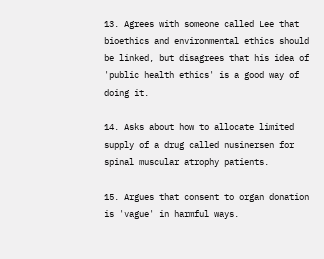13. Agrees with someone called Lee that bioethics and environmental ethics should be linked, but disagrees that his idea of 'public health ethics' is a good way of doing it.

14. Asks about how to allocate limited supply of a drug called nusinersen for spinal muscular atrophy patients.

15. Argues that consent to organ donation is 'vague' in harmful ways.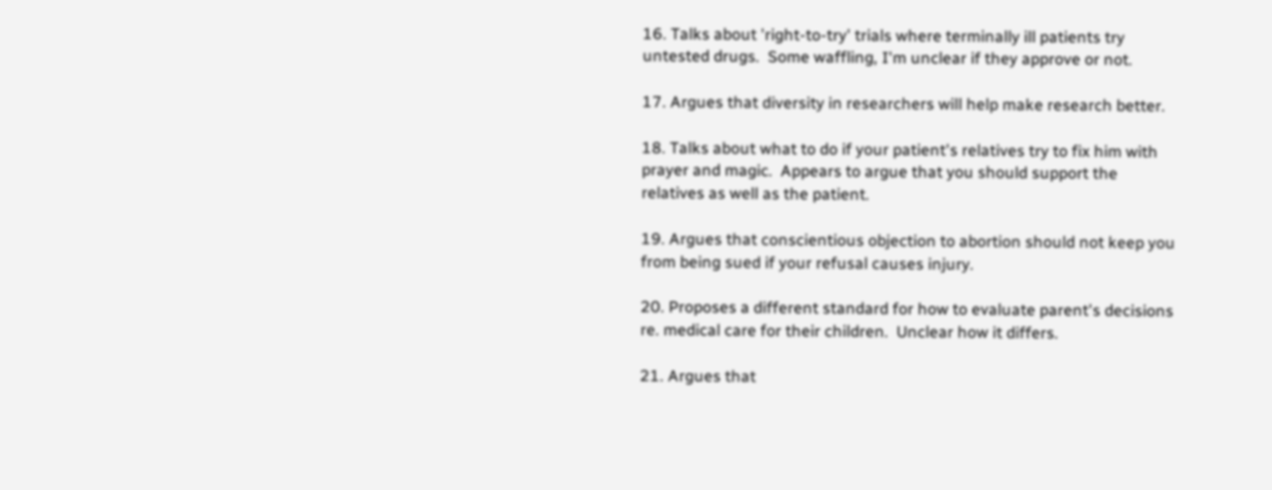16. Talks about 'right-to-try' trials where terminally ill patients try untested drugs.  Some waffling, I'm unclear if they approve or not.

17. Argues that diversity in researchers will help make research better.

18. Talks about what to do if your patient's relatives try to fix him with prayer and magic.  Appears to argue that you should support the relatives as well as the patient.

19. Argues that conscientious objection to abortion should not keep you from being sued if your refusal causes injury.

20. Proposes a different standard for how to evaluate parent's decisions re. medical care for their children.  Unclear how it differs.

21. Argues that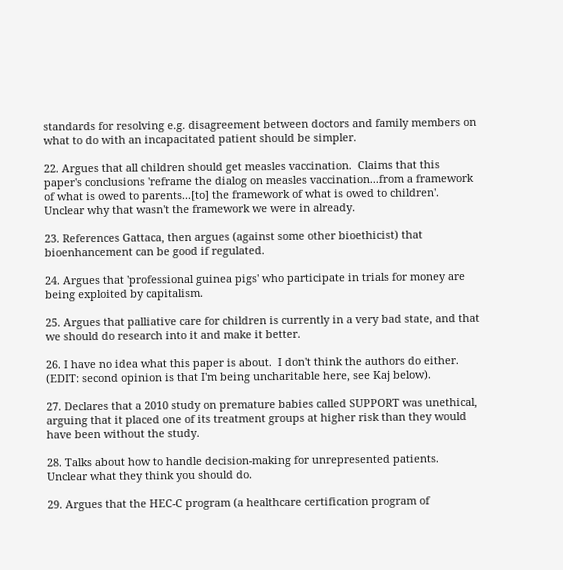standards for resolving e.g. disagreement between doctors and family members on what to do with an incapacitated patient should be simpler.

22. Argues that all children should get measles vaccination.  Claims that this paper's conclusions 'reframe the dialog on measles vaccination...from a framework of what is owed to parents...[to] the framework of what is owed to children'.  Unclear why that wasn't the framework we were in already.

23. References Gattaca, then argues (against some other bioethicist) that bioenhancement can be good if regulated.

24. Argues that 'professional guinea pigs' who participate in trials for money are being exploited by capitalism.

25. Argues that palliative care for children is currently in a very bad state, and that we should do research into it and make it better.

26. I have no idea what this paper is about.  I don't think the authors do either. (EDIT: second opinion is that I'm being uncharitable here, see Kaj below).

27. Declares that a 2010 study on premature babies called SUPPORT was unethical, arguing that it placed one of its treatment groups at higher risk than they would have been without the study.

28. Talks about how to handle decision-making for unrepresented patients.  Unclear what they think you should do.

29. Argues that the HEC-C program (a healthcare certification program of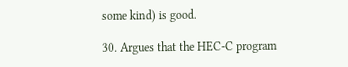some kind) is good.

30. Argues that the HEC-C program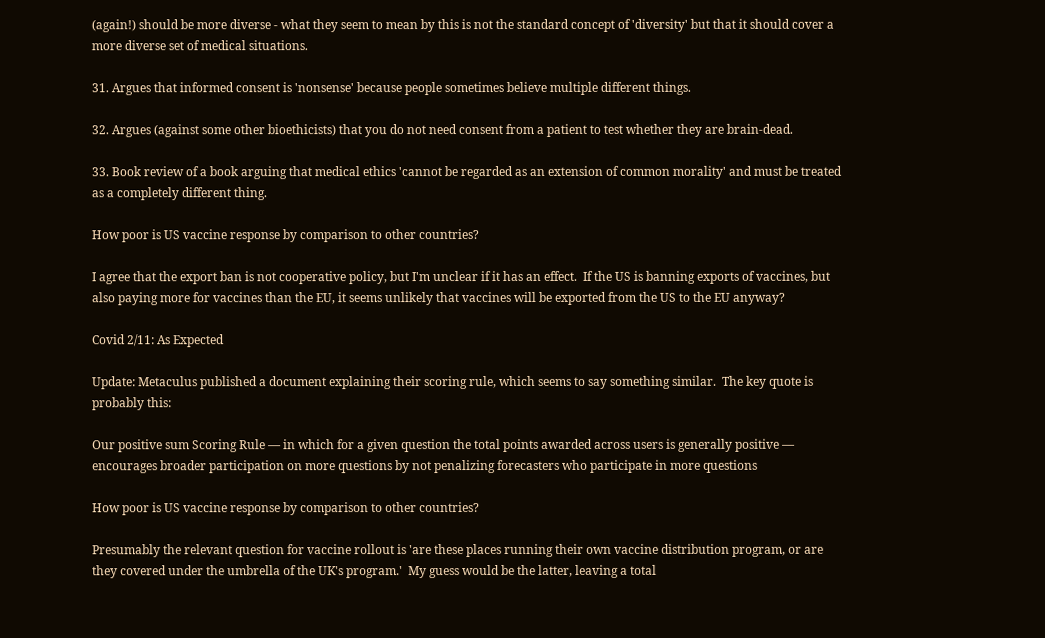(again!) should be more diverse - what they seem to mean by this is not the standard concept of 'diversity' but that it should cover a more diverse set of medical situations.

31. Argues that informed consent is 'nonsense' because people sometimes believe multiple different things.

32. Argues (against some other bioethicists) that you do not need consent from a patient to test whether they are brain-dead.

33. Book review of a book arguing that medical ethics 'cannot be regarded as an extension of common morality' and must be treated as a completely different thing.

How poor is US vaccine response by comparison to other countries?

I agree that the export ban is not cooperative policy, but I'm unclear if it has an effect.  If the US is banning exports of vaccines, but also paying more for vaccines than the EU, it seems unlikely that vaccines will be exported from the US to the EU anyway?

Covid 2/11: As Expected

Update: Metaculus published a document explaining their scoring rule, which seems to say something similar.  The key quote is probably this:

Our positive sum Scoring Rule — in which for a given question the total points awarded across users is generally positive — encourages broader participation on more questions by not penalizing forecasters who participate in more questions

How poor is US vaccine response by comparison to other countries?

Presumably the relevant question for vaccine rollout is 'are these places running their own vaccine distribution program, or are they covered under the umbrella of the UK's program.'  My guess would be the latter, leaving a total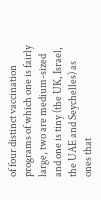of four distinct vaccination programs of which one is fairly large, two are medium-sized and one is tiny (the UK, Israel, the UAE and Seychelles) as ones that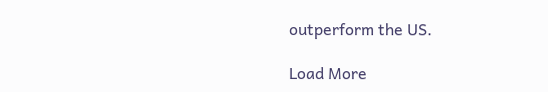outperform the US.

Load More